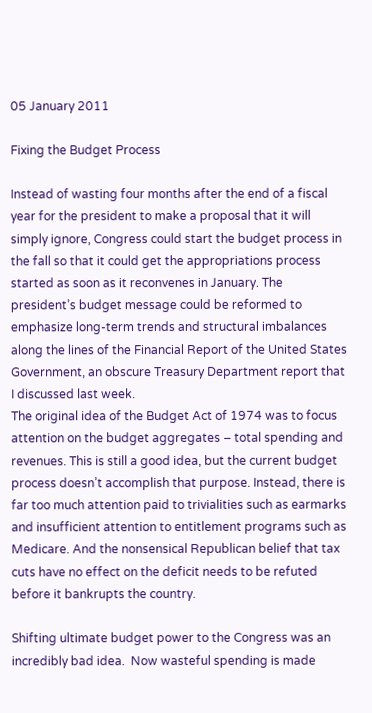05 January 2011

Fixing the Budget Process

Instead of wasting four months after the end of a fiscal year for the president to make a proposal that it will simply ignore, Congress could start the budget process in the fall so that it could get the appropriations process started as soon as it reconvenes in January. The president’s budget message could be reformed to emphasize long-term trends and structural imbalances along the lines of the Financial Report of the United States Government, an obscure Treasury Department report that I discussed last week.
The original idea of the Budget Act of 1974 was to focus attention on the budget aggregates – total spending and revenues. This is still a good idea, but the current budget process doesn’t accomplish that purpose. Instead, there is far too much attention paid to trivialities such as earmarks and insufficient attention to entitlement programs such as Medicare. And the nonsensical Republican belief that tax cuts have no effect on the deficit needs to be refuted before it bankrupts the country.

Shifting ultimate budget power to the Congress was an incredibly bad idea.  Now wasteful spending is made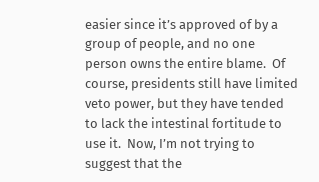easier since it’s approved of by a group of people, and no one person owns the entire blame.  Of course, presidents still have limited veto power, but they have tended to lack the intestinal fortitude to use it.  Now, I’m not trying to suggest that the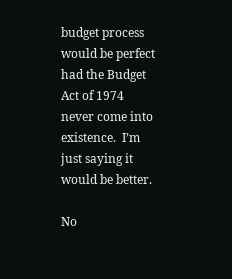budget process would be perfect had the Budget Act of 1974 never come into existence.  I’m just saying it would be better.

No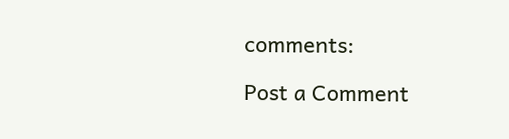comments:

Post a Comment